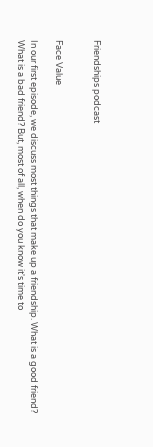Friendships podcast


Face Value

In our first episode, we discuss most things that make up a friendship. What is a good friend? What is a bad friend? But, most of all, when do you know it's time to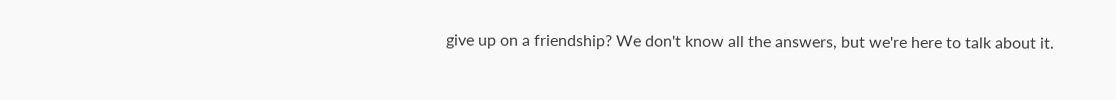give up on a friendship? We don't know all the answers, but we're here to talk about it.